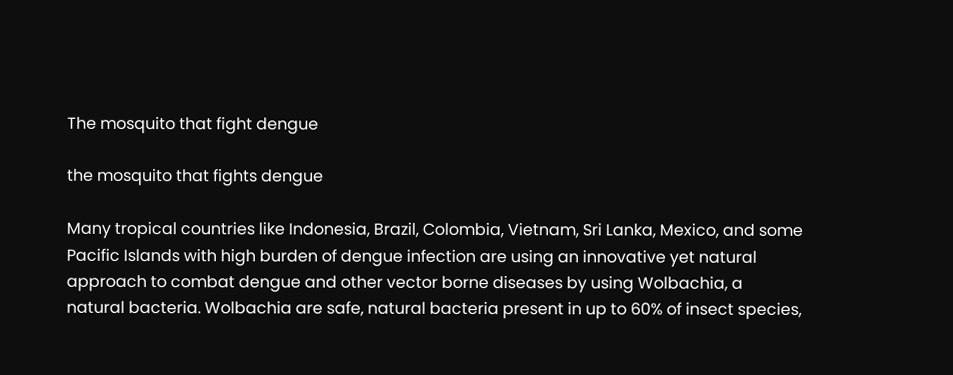The mosquito that fight dengue

the mosquito that fights dengue

Many tropical countries like Indonesia, Brazil, Colombia, Vietnam, Sri Lanka, Mexico, and some Pacific Islands with high burden of dengue infection are using an innovative yet natural approach to combat dengue and other vector borne diseases by using Wolbachia, a natural bacteria. Wolbachia are safe, natural bacteria present in up to 60% of insect species,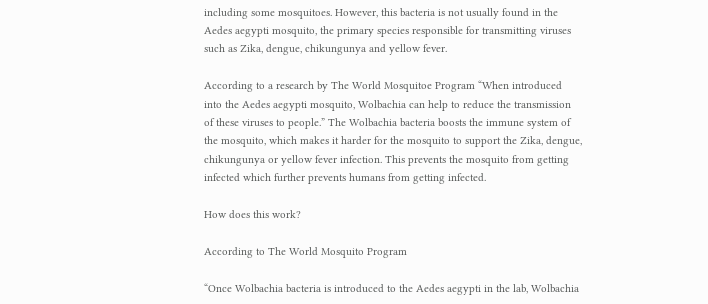including some mosquitoes. However, this bacteria is not usually found in the Aedes aegypti mosquito, the primary species responsible for transmitting viruses such as Zika, dengue, chikungunya and yellow fever.

According to a research by The World Mosquitoe Program “When introduced into the Aedes aegypti mosquito, Wolbachia can help to reduce the transmission of these viruses to people.” The Wolbachia bacteria boosts the immune system of the mosquito, which makes it harder for the mosquito to support the Zika, dengue, chikungunya or yellow fever infection. This prevents the mosquito from getting infected which further prevents humans from getting infected.

How does this work?

According to The World Mosquito Program

“Once Wolbachia bacteria is introduced to the Aedes aegypti in the lab, Wolbachia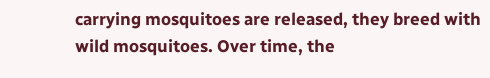carrying mosquitoes are released, they breed with wild mosquitoes. Over time, the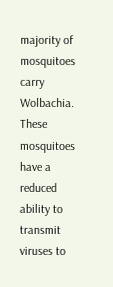majority of mosquitoes carry Wolbachia. These mosquitoes have a reduced ability to transmit viruses to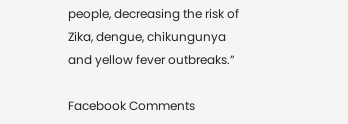people, decreasing the risk of Zika, dengue, chikungunya and yellow fever outbreaks.”

Facebook Comments